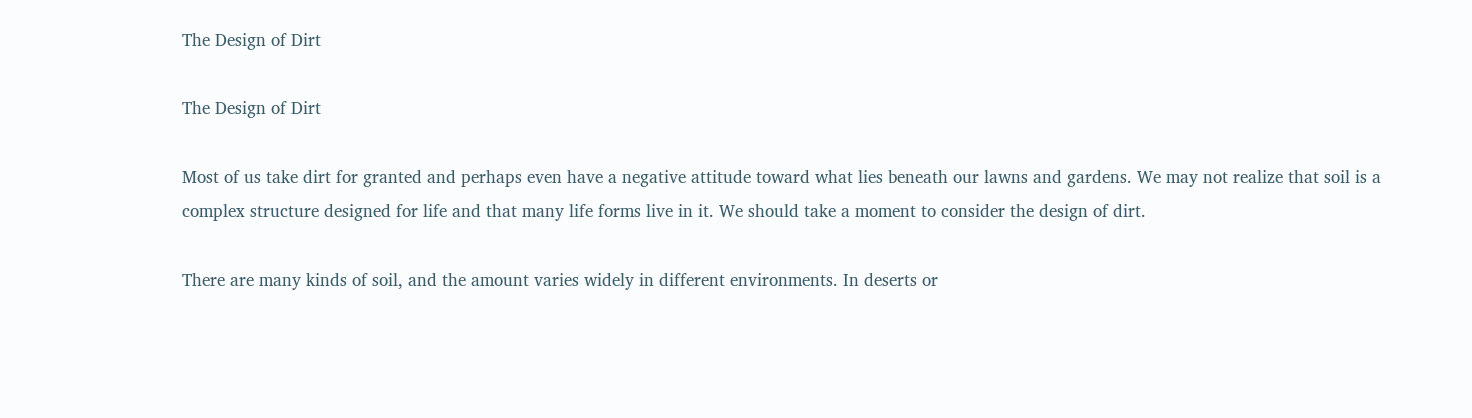The Design of Dirt

The Design of Dirt

Most of us take dirt for granted and perhaps even have a negative attitude toward what lies beneath our lawns and gardens. We may not realize that soil is a complex structure designed for life and that many life forms live in it. We should take a moment to consider the design of dirt.

There are many kinds of soil, and the amount varies widely in different environments. In deserts or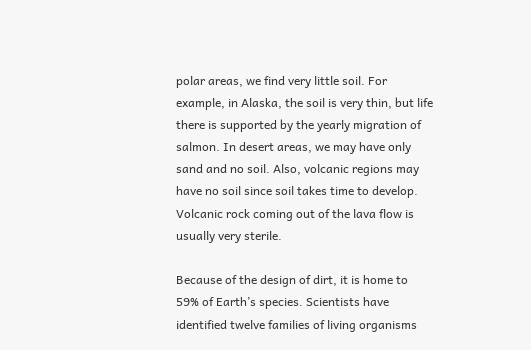polar areas, we find very little soil. For example, in Alaska, the soil is very thin, but life there is supported by the yearly migration of salmon. In desert areas, we may have only sand and no soil. Also, volcanic regions may have no soil since soil takes time to develop. Volcanic rock coming out of the lava flow is usually very sterile.

Because of the design of dirt, it is home to 59% of Earth’s species. Scientists have identified twelve families of living organisms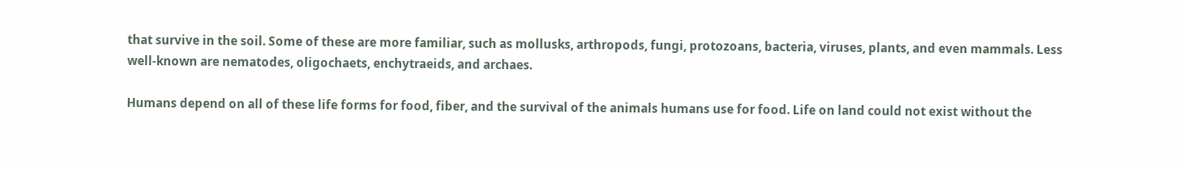that survive in the soil. Some of these are more familiar, such as mollusks, arthropods, fungi, protozoans, bacteria, viruses, plants, and even mammals. Less well-known are nematodes, oligochaets, enchytraeids, and archaes.

Humans depend on all of these life forms for food, fiber, and the survival of the animals humans use for food. Life on land could not exist without the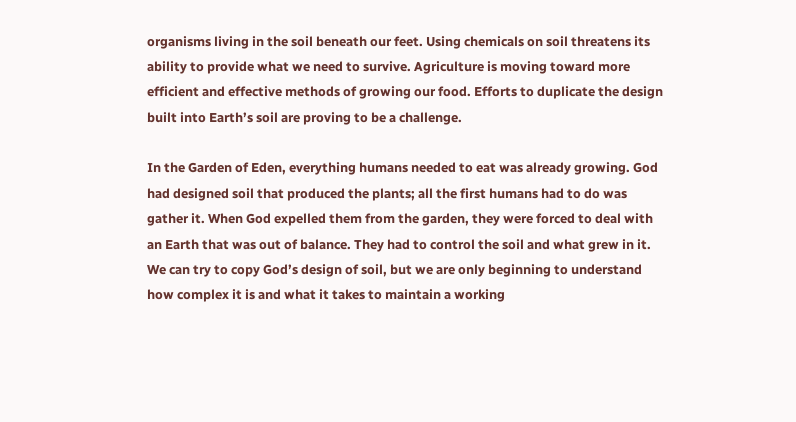organisms living in the soil beneath our feet. Using chemicals on soil threatens its ability to provide what we need to survive. Agriculture is moving toward more efficient and effective methods of growing our food. Efforts to duplicate the design built into Earth’s soil are proving to be a challenge.

In the Garden of Eden, everything humans needed to eat was already growing. God had designed soil that produced the plants; all the first humans had to do was gather it. When God expelled them from the garden, they were forced to deal with an Earth that was out of balance. They had to control the soil and what grew in it. We can try to copy God’s design of soil, but we are only beginning to understand how complex it is and what it takes to maintain a working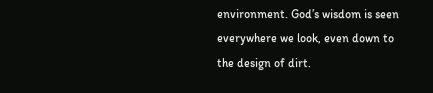environment. God’s wisdom is seen everywhere we look, even down to the design of dirt.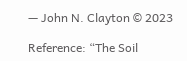— John N. Clayton © 2023

Reference: “The Soil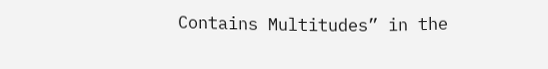Contains Multitudes” in the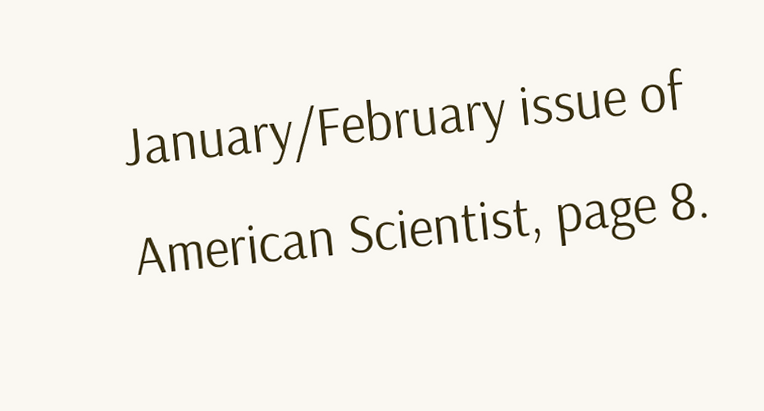January/February issue of American Scientist, page 8.